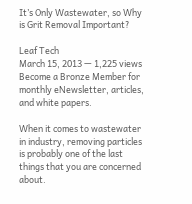It’s Only Wastewater, so Why is Grit Removal Important?

Leaf Tech
March 15, 2013 — 1,225 views
Become a Bronze Member for monthly eNewsletter, articles, and white papers.

When it comes to wastewater in industry, removing particles is probably one of the last things that you are concerned about.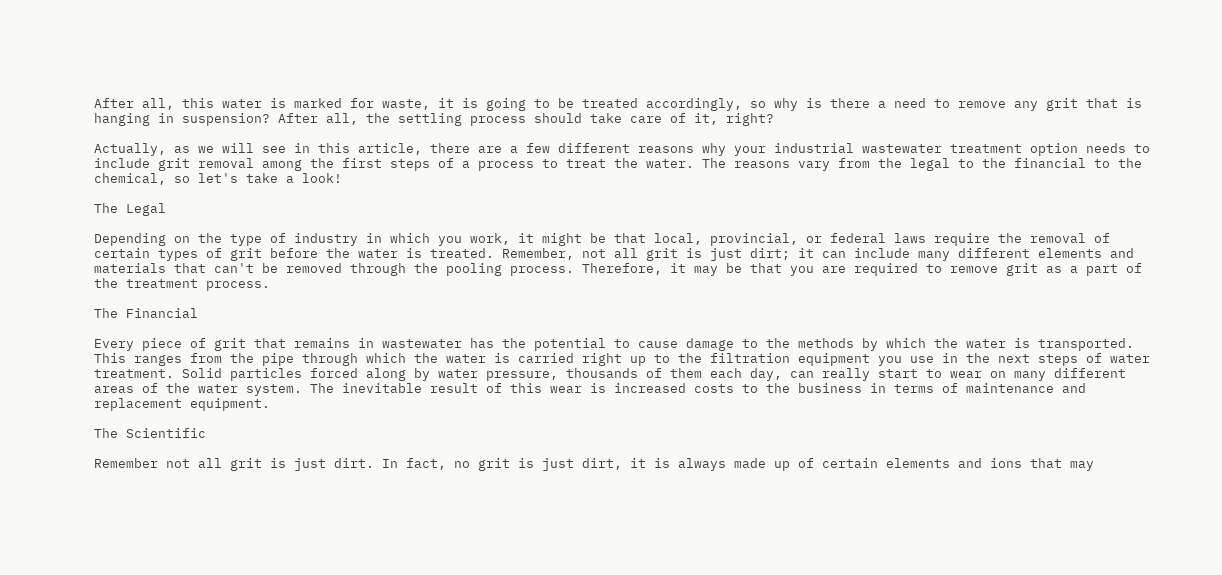After all, this water is marked for waste, it is going to be treated accordingly, so why is there a need to remove any grit that is hanging in suspension? After all, the settling process should take care of it, right?

Actually, as we will see in this article, there are a few different reasons why your industrial wastewater treatment option needs to include grit removal among the first steps of a process to treat the water. The reasons vary from the legal to the financial to the chemical, so let's take a look!

The Legal

Depending on the type of industry in which you work, it might be that local, provincial, or federal laws require the removal of certain types of grit before the water is treated. Remember, not all grit is just dirt; it can include many different elements and materials that can't be removed through the pooling process. Therefore, it may be that you are required to remove grit as a part of the treatment process.

The Financial

Every piece of grit that remains in wastewater has the potential to cause damage to the methods by which the water is transported. This ranges from the pipe through which the water is carried right up to the filtration equipment you use in the next steps of water treatment. Solid particles forced along by water pressure, thousands of them each day, can really start to wear on many different areas of the water system. The inevitable result of this wear is increased costs to the business in terms of maintenance and replacement equipment.

The Scientific

Remember not all grit is just dirt. In fact, no grit is just dirt, it is always made up of certain elements and ions that may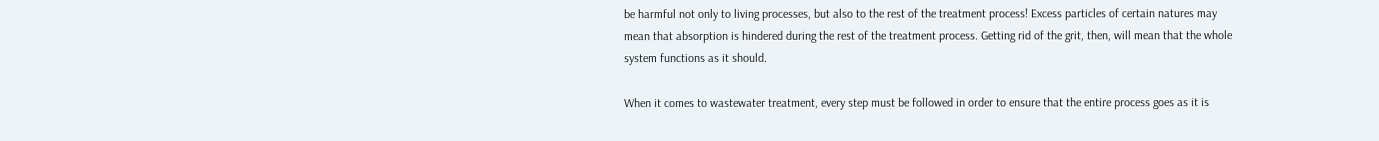be harmful not only to living processes, but also to the rest of the treatment process! Excess particles of certain natures may mean that absorption is hindered during the rest of the treatment process. Getting rid of the grit, then, will mean that the whole system functions as it should.

When it comes to wastewater treatment, every step must be followed in order to ensure that the entire process goes as it is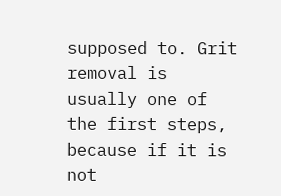supposed to. Grit removal is usually one of the first steps, because if it is not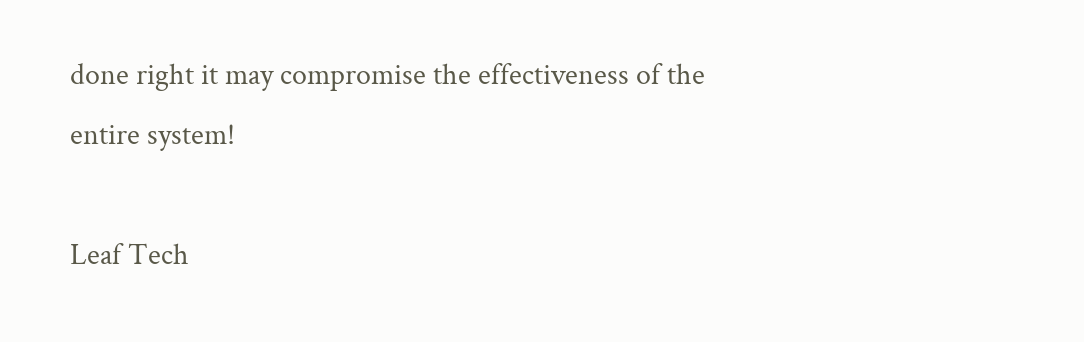done right it may compromise the effectiveness of the entire system!

Leaf Tech